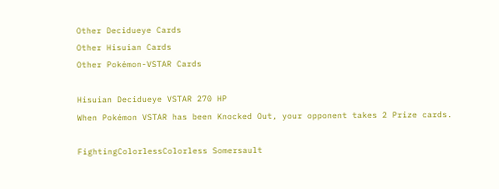Other Decidueye Cards
Other Hisuian Cards
Other Pokémon-VSTAR Cards

Hisuian Decidueye VSTAR 270 HP
When Pokémon VSTAR has been Knocked Out, your opponent takes 2 Prize cards.

FightingColorlessColorless Somersault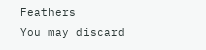Feathers
You may discard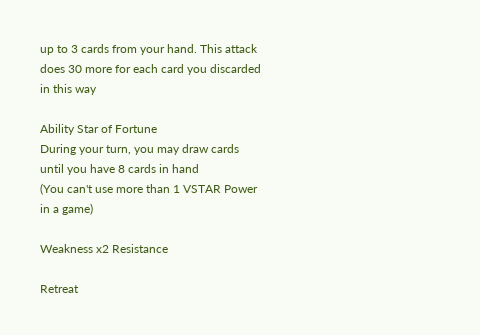up to 3 cards from your hand. This attack does 30 more for each card you discarded in this way

Ability Star of Fortune
During your turn, you may draw cards until you have 8 cards in hand
(You can't use more than 1 VSTAR Power in a game)

Weakness x2 Resistance

Retreat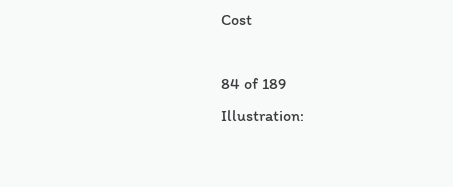Cost

84 of 189
Illustration: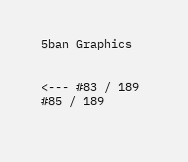5ban Graphics


<--- #83 / 189
#85 / 189